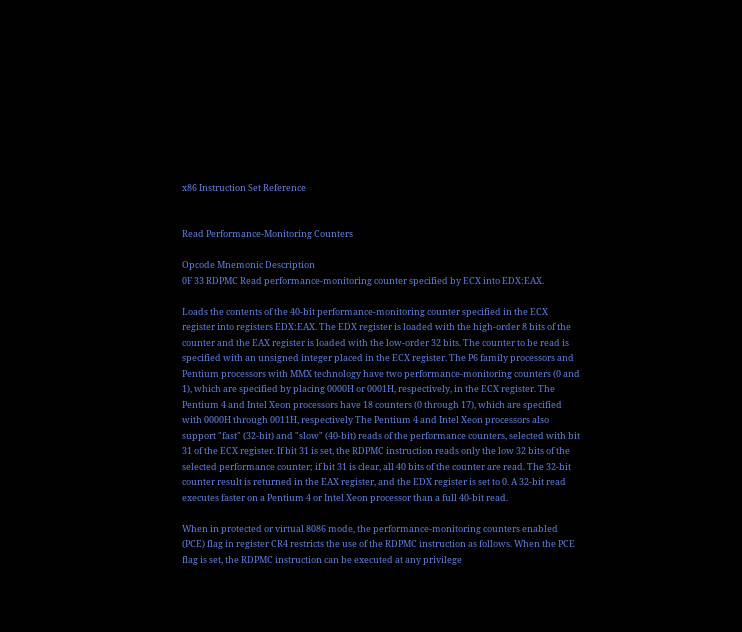x86 Instruction Set Reference


Read Performance-Monitoring Counters

Opcode Mnemonic Description
0F 33 RDPMC Read performance-monitoring counter specified by ECX into EDX:EAX.

Loads the contents of the 40-bit performance-monitoring counter specified in the ECX register into registers EDX:EAX. The EDX register is loaded with the high-order 8 bits of the counter and the EAX register is loaded with the low-order 32 bits. The counter to be read is specified with an unsigned integer placed in the ECX register. The P6 family processors and Pentium processors with MMX technology have two performance-monitoring counters (0 and 1), which are specified by placing 0000H or 0001H, respectively, in the ECX register. The Pentium 4 and Intel Xeon processors have 18 counters (0 through 17), which are specified with 0000H through 0011H, respectively The Pentium 4 and Intel Xeon processors also support "fast" (32-bit) and "slow" (40-bit) reads of the performance counters, selected with bit 31 of the ECX register. If bit 31 is set, the RDPMC instruction reads only the low 32 bits of the selected performance counter; if bit 31 is clear, all 40 bits of the counter are read. The 32-bit counter result is returned in the EAX register, and the EDX register is set to 0. A 32-bit read executes faster on a Pentium 4 or Intel Xeon processor than a full 40-bit read.

When in protected or virtual 8086 mode, the performance-monitoring counters enabled (PCE) flag in register CR4 restricts the use of the RDPMC instruction as follows. When the PCE flag is set, the RDPMC instruction can be executed at any privilege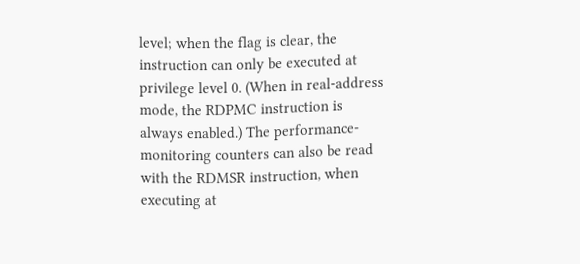level; when the flag is clear, the instruction can only be executed at privilege level 0. (When in real-address mode, the RDPMC instruction is always enabled.) The performance-monitoring counters can also be read with the RDMSR instruction, when executing at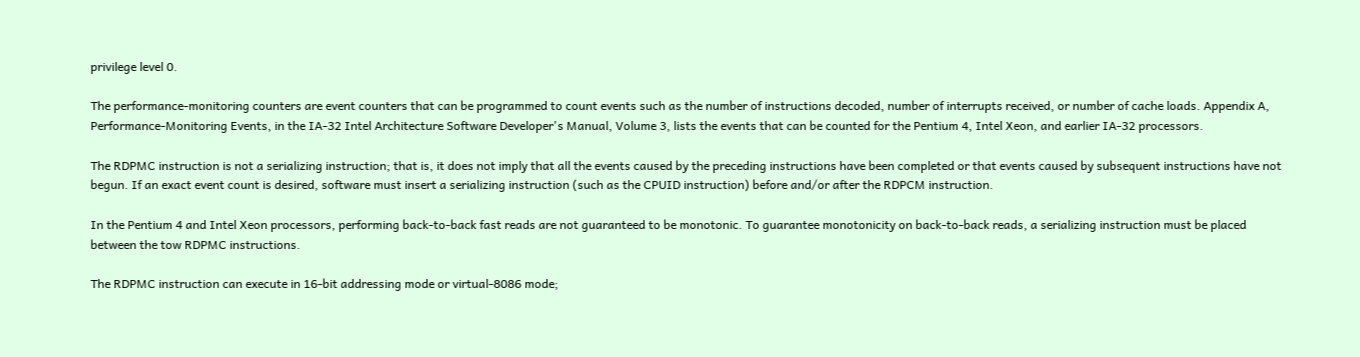privilege level 0.

The performance-monitoring counters are event counters that can be programmed to count events such as the number of instructions decoded, number of interrupts received, or number of cache loads. Appendix A, Performance-Monitoring Events, in the IA-32 Intel Architecture Software Developer's Manual, Volume 3, lists the events that can be counted for the Pentium 4, Intel Xeon, and earlier IA-32 processors.

The RDPMC instruction is not a serializing instruction; that is, it does not imply that all the events caused by the preceding instructions have been completed or that events caused by subsequent instructions have not begun. If an exact event count is desired, software must insert a serializing instruction (such as the CPUID instruction) before and/or after the RDPCM instruction.

In the Pentium 4 and Intel Xeon processors, performing back-to-back fast reads are not guaranteed to be monotonic. To guarantee monotonicity on back-to-back reads, a serializing instruction must be placed between the tow RDPMC instructions.

The RDPMC instruction can execute in 16-bit addressing mode or virtual-8086 mode;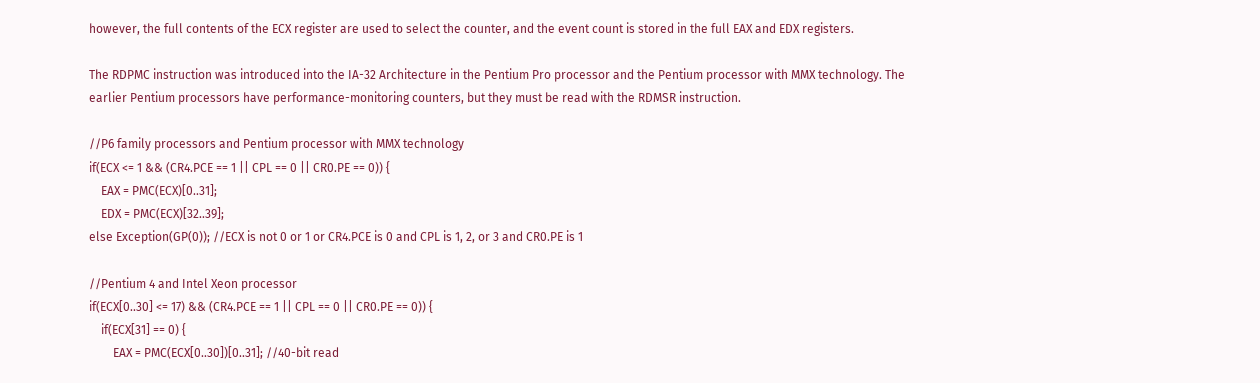however, the full contents of the ECX register are used to select the counter, and the event count is stored in the full EAX and EDX registers.

The RDPMC instruction was introduced into the IA-32 Architecture in the Pentium Pro processor and the Pentium processor with MMX technology. The earlier Pentium processors have performance-monitoring counters, but they must be read with the RDMSR instruction.

//P6 family processors and Pentium processor with MMX technology
if(ECX <= 1 && (CR4.PCE == 1 || CPL == 0 || CR0.PE == 0)) {
    EAX = PMC(ECX)[0..31];
    EDX = PMC(ECX)[32..39];
else Exception(GP(0)); //ECX is not 0 or 1 or CR4.PCE is 0 and CPL is 1, 2, or 3 and CR0.PE is 1

//Pentium 4 and Intel Xeon processor
if(ECX[0..30] <= 17) && (CR4.PCE == 1 || CPL == 0 || CR0.PE == 0)) {
    if(ECX[31] == 0) {
        EAX = PMC(ECX[0..30])[0..31]; //40-bit read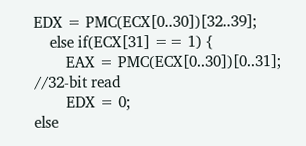EDX = PMC(ECX[0..30])[32..39];
    else if(ECX[31] == 1) {
        EAX = PMC(ECX[0..30])[0..31]; //32-bit read
        EDX = 0;
else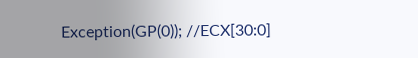Exception(GP(0)); //ECX[30:0]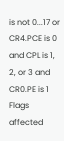is not 0...17 or CR4.PCE is 0 and CPL is 1, 2, or 3 and CR0.PE is 1
Flags affected